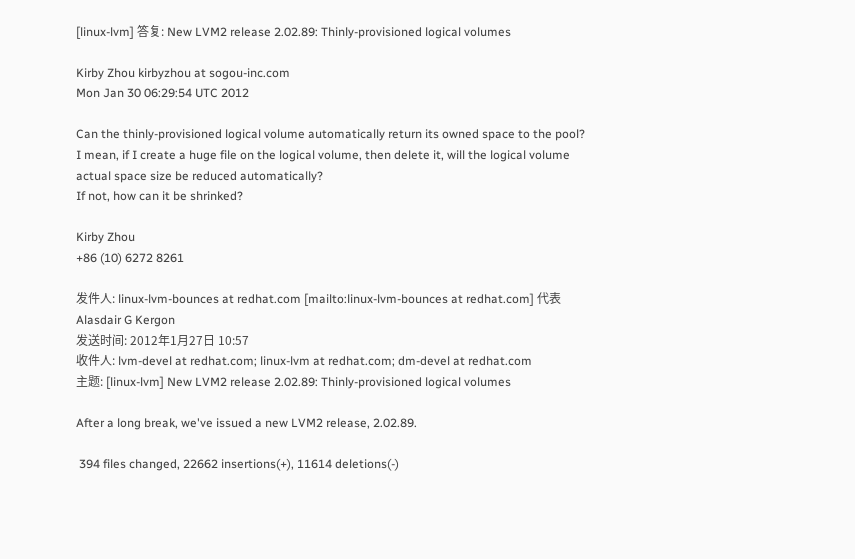[linux-lvm] 答复: New LVM2 release 2.02.89: Thinly-provisioned logical volumes

Kirby Zhou kirbyzhou at sogou-inc.com
Mon Jan 30 06:29:54 UTC 2012

Can the thinly-provisioned logical volume automatically return its owned space to the pool?
I mean, if I create a huge file on the logical volume, then delete it, will the logical volume actual space size be reduced automatically?
If not, how can it be shrinked?

Kirby Zhou
+86 (10) 6272 8261

发件人: linux-lvm-bounces at redhat.com [mailto:linux-lvm-bounces at redhat.com] 代表 Alasdair G Kergon
发送时间: 2012年1月27日 10:57
收件人: lvm-devel at redhat.com; linux-lvm at redhat.com; dm-devel at redhat.com
主题: [linux-lvm] New LVM2 release 2.02.89: Thinly-provisioned logical volumes

After a long break, we've issued a new LVM2 release, 2.02.89.

 394 files changed, 22662 insertions(+), 11614 deletions(-)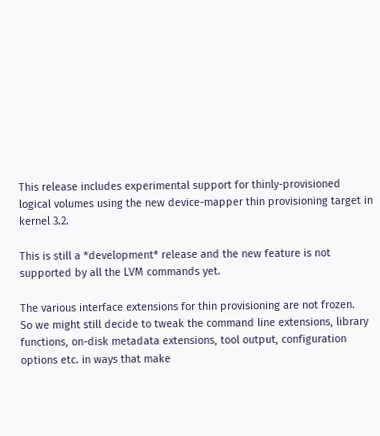This release includes experimental support for thinly-provisioned logical volumes using the new device-mapper thin provisioning target in kernel 3.2.

This is still a *development* release and the new feature is not supported by all the LVM commands yet.

The various interface extensions for thin provisioning are not frozen.
So we might still decide to tweak the command line extensions, library functions, on-disk metadata extensions, tool output, configuration options etc. in ways that make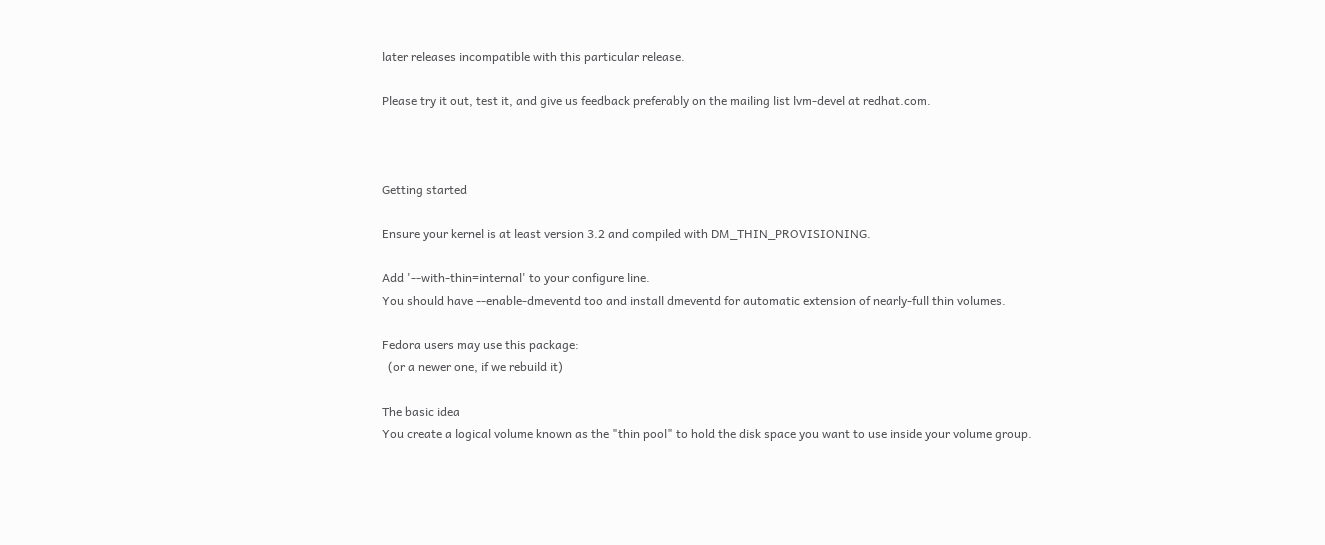later releases incompatible with this particular release.

Please try it out, test it, and give us feedback preferably on the mailing list lvm-devel at redhat.com.



Getting started

Ensure your kernel is at least version 3.2 and compiled with DM_THIN_PROVISIONING.

Add '--with-thin=internal' to your configure line.
You should have --enable-dmeventd too and install dmeventd for automatic extension of nearly-full thin volumes.

Fedora users may use this package:
  (or a newer one, if we rebuild it)

The basic idea
You create a logical volume known as the "thin pool" to hold the disk space you want to use inside your volume group.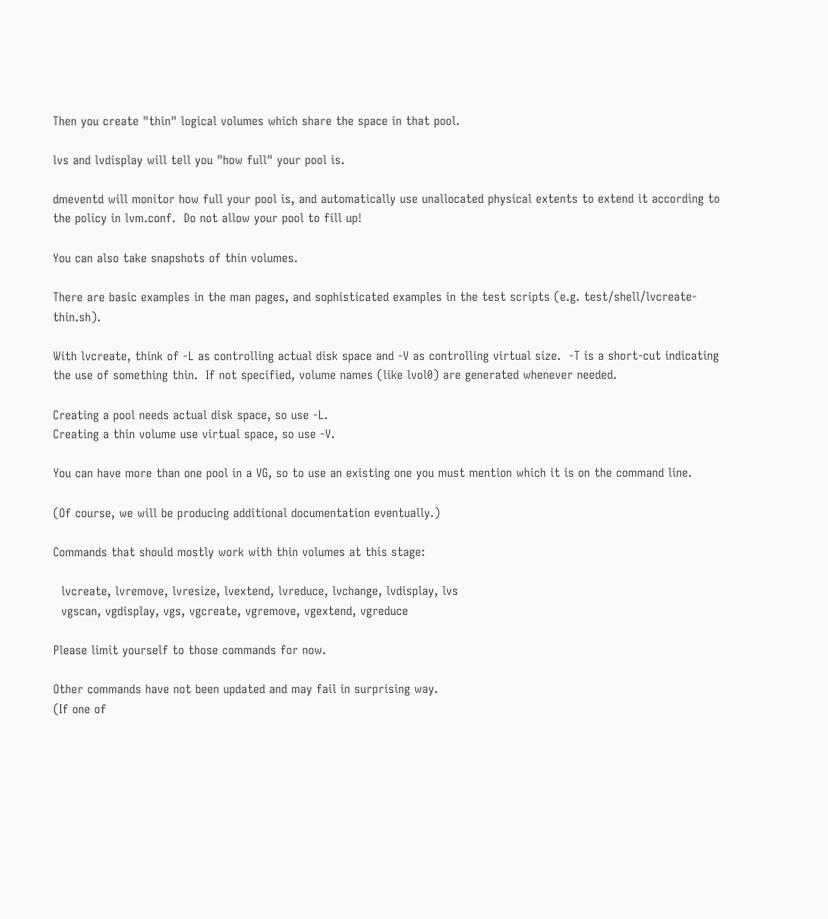Then you create "thin" logical volumes which share the space in that pool.

lvs and lvdisplay will tell you "how full" your pool is.

dmeventd will monitor how full your pool is, and automatically use unallocated physical extents to extend it according to the policy in lvm.conf.  Do not allow your pool to fill up!

You can also take snapshots of thin volumes.

There are basic examples in the man pages, and sophisticated examples in the test scripts (e.g. test/shell/lvcreate-thin.sh).

With lvcreate, think of -L as controlling actual disk space and -V as controlling virtual size.  -T is a short-cut indicating the use of something thin.  If not specified, volume names (like lvol0) are generated whenever needed.

Creating a pool needs actual disk space, so use -L.
Creating a thin volume use virtual space, so use -V.

You can have more than one pool in a VG, so to use an existing one you must mention which it is on the command line.

(Of course, we will be producing additional documentation eventually.)

Commands that should mostly work with thin volumes at this stage:

  lvcreate, lvremove, lvresize, lvextend, lvreduce, lvchange, lvdisplay, lvs
  vgscan, vgdisplay, vgs, vgcreate, vgremove, vgextend, vgreduce

Please limit yourself to those commands for now.

Other commands have not been updated and may fail in surprising way.
(If one of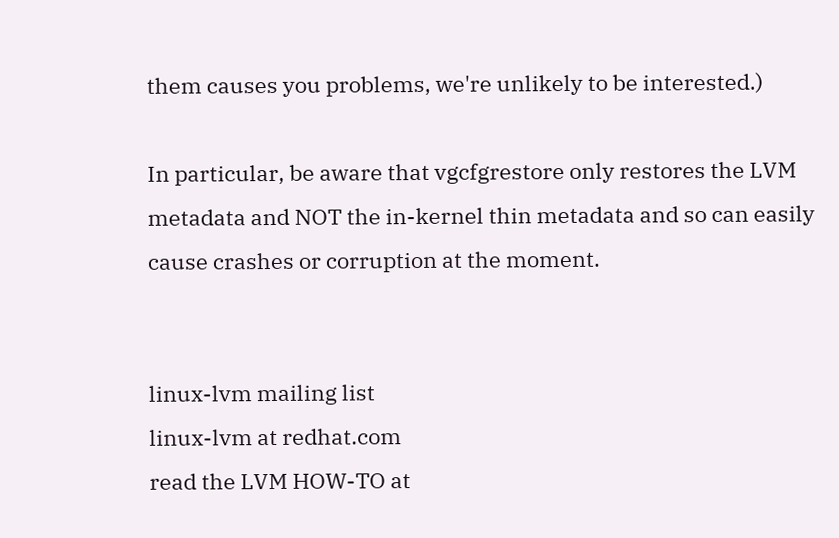them causes you problems, we're unlikely to be interested.)

In particular, be aware that vgcfgrestore only restores the LVM metadata and NOT the in-kernel thin metadata and so can easily cause crashes or corruption at the moment.


linux-lvm mailing list
linux-lvm at redhat.com
read the LVM HOW-TO at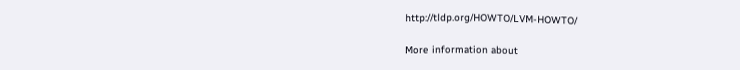http://tldp.org/HOWTO/LVM-HOWTO/

More information about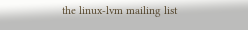the linux-lvm mailing list